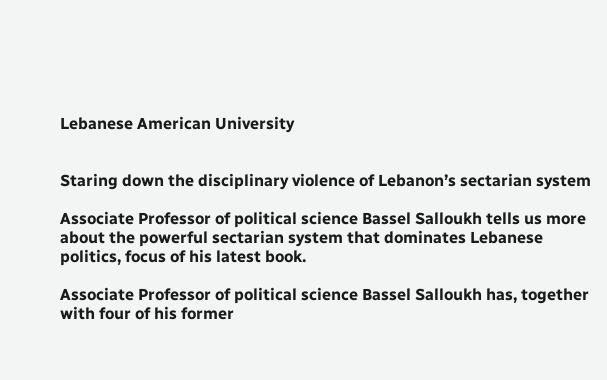Lebanese American University


Staring down the disciplinary violence of Lebanon’s sectarian system

Associate Professor of political science Bassel Salloukh tells us more about the powerful sectarian system that dominates Lebanese politics, focus of his latest book.

Associate Professor of political science Bassel Salloukh has, together with four of his former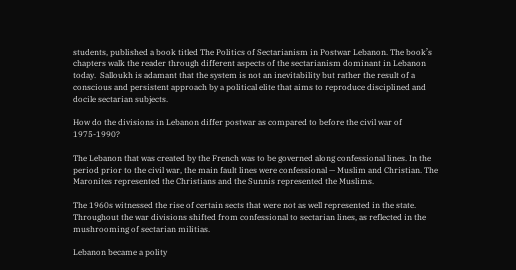students, published a book titled The Politics of Sectarianism in Postwar Lebanon. The book’s chapters walk the reader through different aspects of the sectarianism dominant in Lebanon today.  Salloukh is adamant that the system is not an inevitability but rather the result of a conscious and persistent approach by a political elite that aims to reproduce disciplined and docile sectarian subjects.

How do the divisions in Lebanon differ postwar as compared to before the civil war of 1975-1990?

The Lebanon that was created by the French was to be governed along confessional lines. In the period prior to the civil war, the main fault lines were confessional — Muslim and Christian. The Maronites represented the Christians and the Sunnis represented the Muslims.

The 1960s witnessed the rise of certain sects that were not as well represented in the state. Throughout the war divisions shifted from confessional to sectarian lines, as reflected in the mushrooming of sectarian militias.

Lebanon became a polity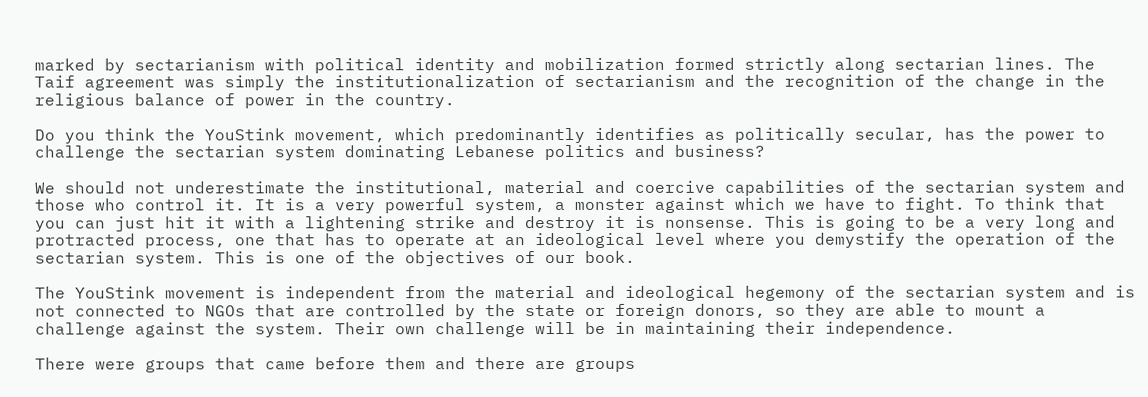marked by sectarianism with political identity and mobilization formed strictly along sectarian lines. The Taif agreement was simply the institutionalization of sectarianism and the recognition of the change in the religious balance of power in the country.

Do you think the YouStink movement, which predominantly identifies as politically secular, has the power to challenge the sectarian system dominating Lebanese politics and business?

We should not underestimate the institutional, material and coercive capabilities of the sectarian system and those who control it. It is a very powerful system, a monster against which we have to fight. To think that you can just hit it with a lightening strike and destroy it is nonsense. This is going to be a very long and protracted process, one that has to operate at an ideological level where you demystify the operation of the sectarian system. This is one of the objectives of our book.

The YouStink movement is independent from the material and ideological hegemony of the sectarian system and is not connected to NGOs that are controlled by the state or foreign donors, so they are able to mount a challenge against the system. Their own challenge will be in maintaining their independence.

There were groups that came before them and there are groups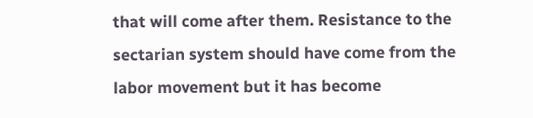that will come after them. Resistance to the sectarian system should have come from the labor movement but it has become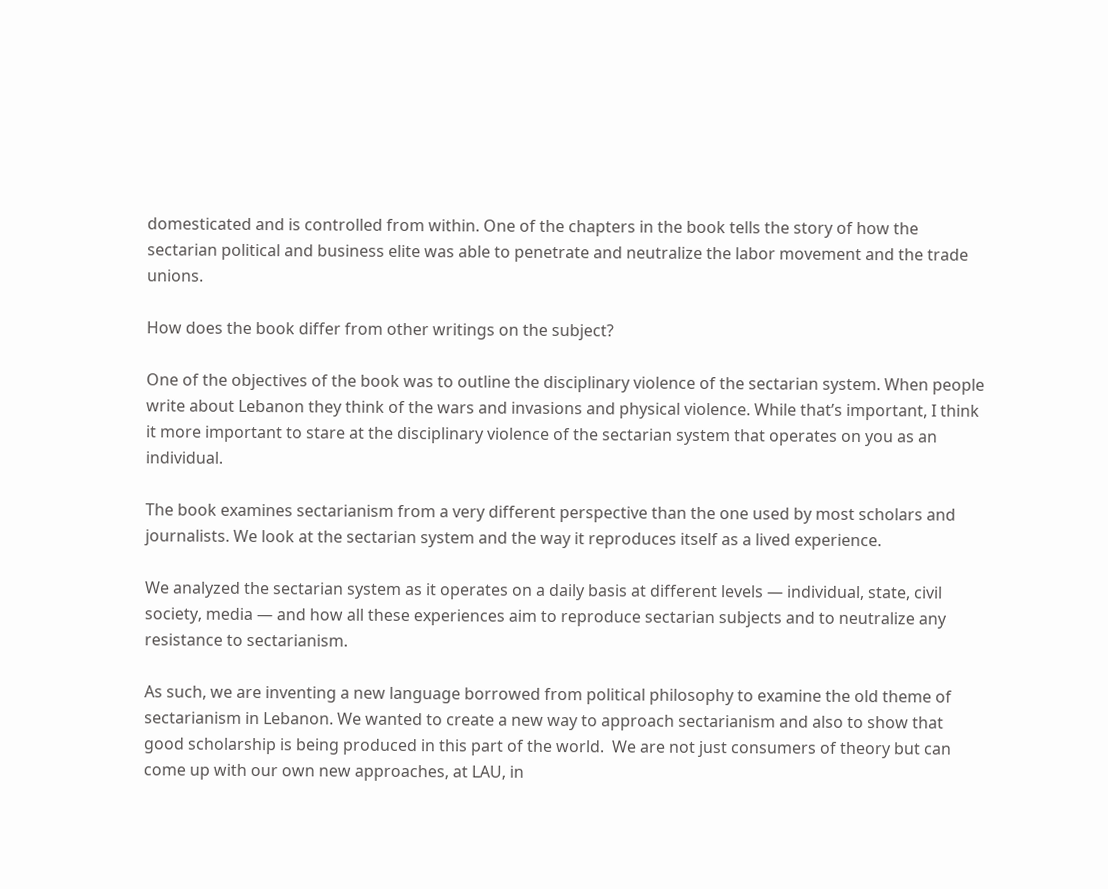domesticated and is controlled from within. One of the chapters in the book tells the story of how the sectarian political and business elite was able to penetrate and neutralize the labor movement and the trade unions.

How does the book differ from other writings on the subject?

One of the objectives of the book was to outline the disciplinary violence of the sectarian system. When people write about Lebanon they think of the wars and invasions and physical violence. While that’s important, I think it more important to stare at the disciplinary violence of the sectarian system that operates on you as an individual.

The book examines sectarianism from a very different perspective than the one used by most scholars and journalists. We look at the sectarian system and the way it reproduces itself as a lived experience.

We analyzed the sectarian system as it operates on a daily basis at different levels — individual, state, civil society, media — and how all these experiences aim to reproduce sectarian subjects and to neutralize any resistance to sectarianism.

As such, we are inventing a new language borrowed from political philosophy to examine the old theme of sectarianism in Lebanon. We wanted to create a new way to approach sectarianism and also to show that good scholarship is being produced in this part of the world.  We are not just consumers of theory but can come up with our own new approaches, at LAU, in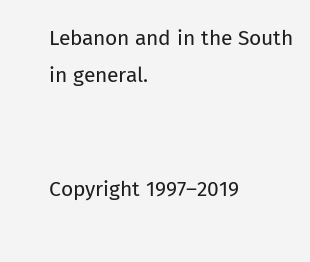Lebanon and in the South in general.


Copyright 1997–2019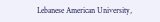Lebanese American University,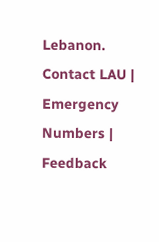Lebanon.
Contact LAU | Emergency Numbers | Feedback